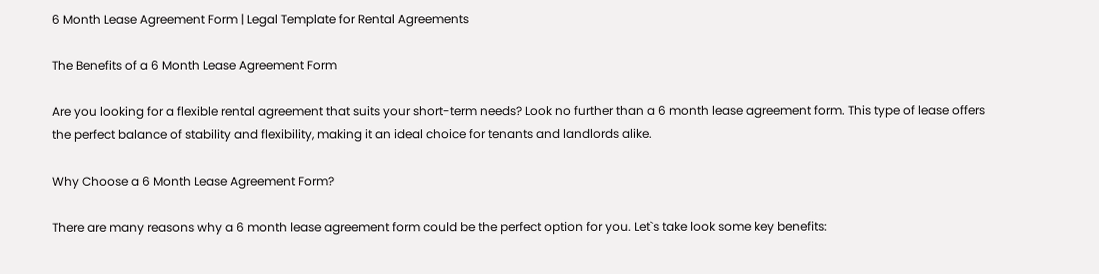6 Month Lease Agreement Form | Legal Template for Rental Agreements

The Benefits of a 6 Month Lease Agreement Form

Are you looking for a flexible rental agreement that suits your short-term needs? Look no further than a 6 month lease agreement form. This type of lease offers the perfect balance of stability and flexibility, making it an ideal choice for tenants and landlords alike.

Why Choose a 6 Month Lease Agreement Form?

There are many reasons why a 6 month lease agreement form could be the perfect option for you. Let`s take look some key benefits: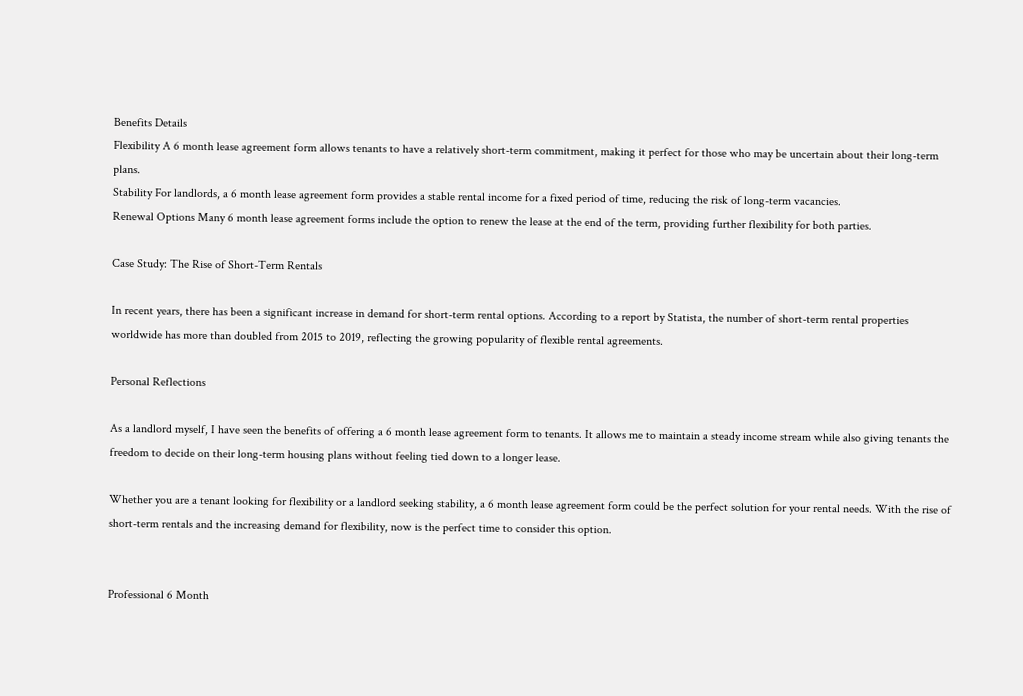Benefits Details
Flexibility A 6 month lease agreement form allows tenants to have a relatively short-term commitment, making it perfect for those who may be uncertain about their long-term plans.
Stability For landlords, a 6 month lease agreement form provides a stable rental income for a fixed period of time, reducing the risk of long-term vacancies.
Renewal Options Many 6 month lease agreement forms include the option to renew the lease at the end of the term, providing further flexibility for both parties.

Case Study: The Rise of Short-Term Rentals

In recent years, there has been a significant increase in demand for short-term rental options. According to a report by Statista, the number of short-term rental properties worldwide has more than doubled from 2015 to 2019, reflecting the growing popularity of flexible rental agreements.

Personal Reflections

As a landlord myself, I have seen the benefits of offering a 6 month lease agreement form to tenants. It allows me to maintain a steady income stream while also giving tenants the freedom to decide on their long-term housing plans without feeling tied down to a longer lease.

Whether you are a tenant looking for flexibility or a landlord seeking stability, a 6 month lease agreement form could be the perfect solution for your rental needs. With the rise of short-term rentals and the increasing demand for flexibility, now is the perfect time to consider this option.


Professional 6 Month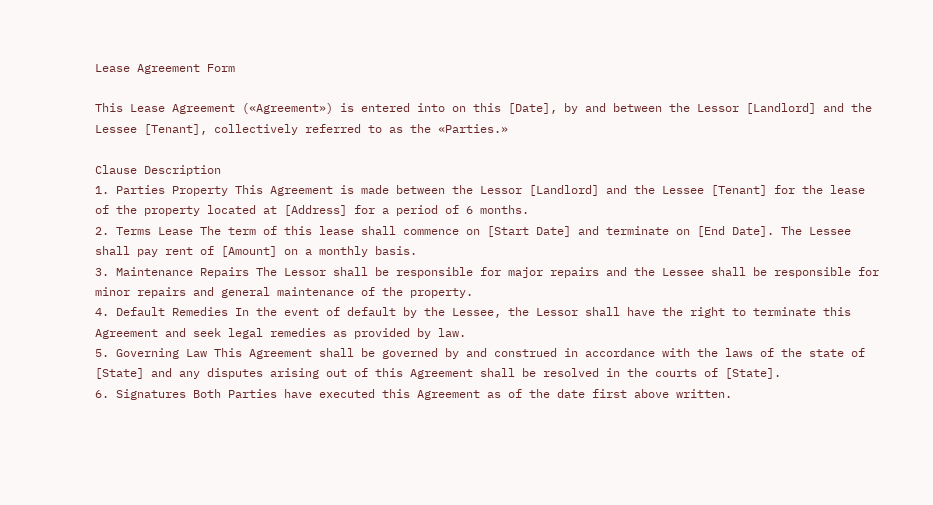Lease Agreement Form

This Lease Agreement («Agreement») is entered into on this [Date], by and between the Lessor [Landlord] and the Lessee [Tenant], collectively referred to as the «Parties.»

Clause Description
1. Parties Property This Agreement is made between the Lessor [Landlord] and the Lessee [Tenant] for the lease of the property located at [Address] for a period of 6 months.
2. Terms Lease The term of this lease shall commence on [Start Date] and terminate on [End Date]. The Lessee shall pay rent of [Amount] on a monthly basis.
3. Maintenance Repairs The Lessor shall be responsible for major repairs and the Lessee shall be responsible for minor repairs and general maintenance of the property.
4. Default Remedies In the event of default by the Lessee, the Lessor shall have the right to terminate this Agreement and seek legal remedies as provided by law.
5. Governing Law This Agreement shall be governed by and construed in accordance with the laws of the state of [State] and any disputes arising out of this Agreement shall be resolved in the courts of [State].
6. Signatures Both Parties have executed this Agreement as of the date first above written.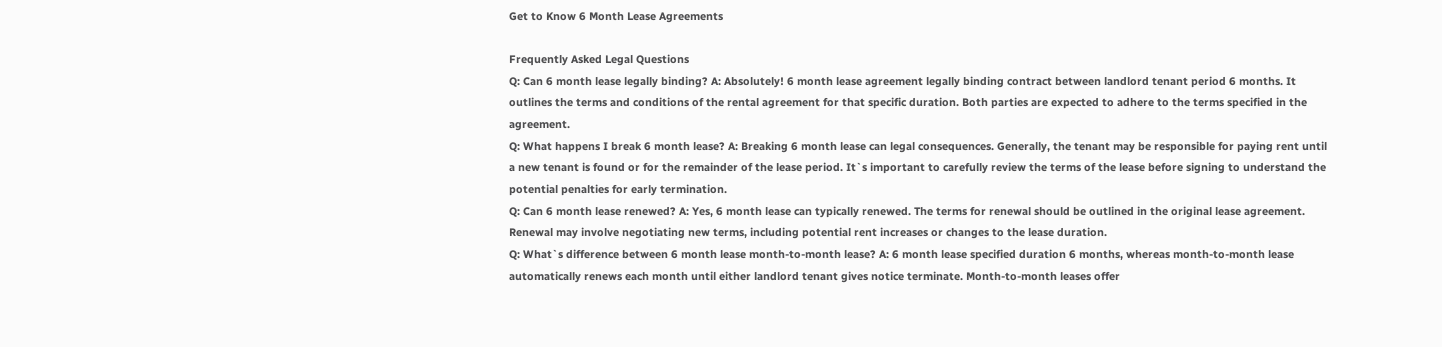Get to Know 6 Month Lease Agreements

Frequently Asked Legal Questions
Q: Can 6 month lease legally binding? A: Absolutely! 6 month lease agreement legally binding contract between landlord tenant period 6 months. It outlines the terms and conditions of the rental agreement for that specific duration. Both parties are expected to adhere to the terms specified in the agreement.
Q: What happens I break 6 month lease? A: Breaking 6 month lease can legal consequences. Generally, the tenant may be responsible for paying rent until a new tenant is found or for the remainder of the lease period. It`s important to carefully review the terms of the lease before signing to understand the potential penalties for early termination.
Q: Can 6 month lease renewed? A: Yes, 6 month lease can typically renewed. The terms for renewal should be outlined in the original lease agreement. Renewal may involve negotiating new terms, including potential rent increases or changes to the lease duration.
Q: What`s difference between 6 month lease month-to-month lease? A: 6 month lease specified duration 6 months, whereas month-to-month lease automatically renews each month until either landlord tenant gives notice terminate. Month-to-month leases offer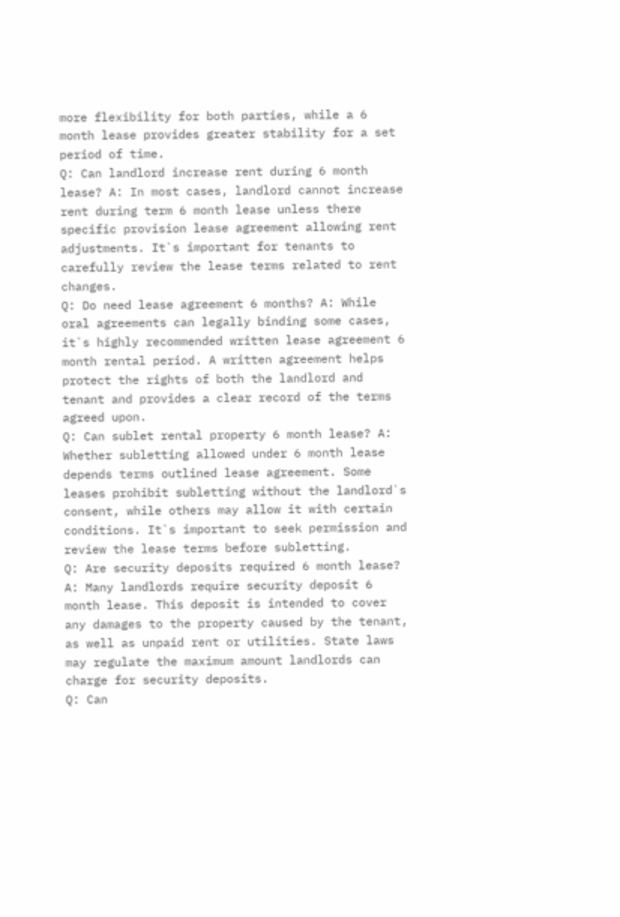more flexibility for both parties, while a 6 month lease provides greater stability for a set period of time.
Q: Can landlord increase rent during 6 month lease? A: In most cases, landlord cannot increase rent during term 6 month lease unless there specific provision lease agreement allowing rent adjustments. It`s important for tenants to carefully review the lease terms related to rent changes.
Q: Do need lease agreement 6 months? A: While oral agreements can legally binding some cases, it`s highly recommended written lease agreement 6 month rental period. A written agreement helps protect the rights of both the landlord and tenant and provides a clear record of the terms agreed upon.
Q: Can sublet rental property 6 month lease? A: Whether subletting allowed under 6 month lease depends terms outlined lease agreement. Some leases prohibit subletting without the landlord`s consent, while others may allow it with certain conditions. It`s important to seek permission and review the lease terms before subletting.
Q: Are security deposits required 6 month lease? A: Many landlords require security deposit 6 month lease. This deposit is intended to cover any damages to the property caused by the tenant, as well as unpaid rent or utilities. State laws may regulate the maximum amount landlords can charge for security deposits.
Q: Can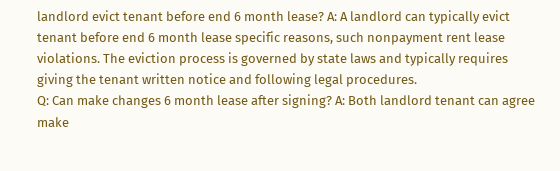landlord evict tenant before end 6 month lease? A: A landlord can typically evict tenant before end 6 month lease specific reasons, such nonpayment rent lease violations. The eviction process is governed by state laws and typically requires giving the tenant written notice and following legal procedures.
Q: Can make changes 6 month lease after signing? A: Both landlord tenant can agree make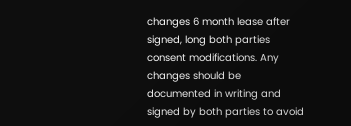changes 6 month lease after signed, long both parties consent modifications. Any changes should be documented in writing and signed by both parties to avoid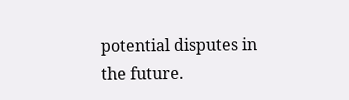potential disputes in the future.